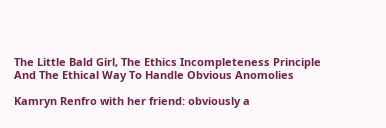The Little Bald Girl, The Ethics Incompleteness Principle And The Ethical Way To Handle Obvious Anomolies

Kamryn Renfro with her friend: obviously a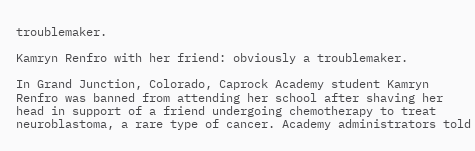troublemaker.

Kamryn Renfro with her friend: obviously a troublemaker.

In Grand Junction, Colorado, Caprock Academy student Kamryn Renfro was banned from attending her school after shaving her head in support of a friend undergoing chemotherapy to treat neuroblastoma, a rare type of cancer. Academy administrators told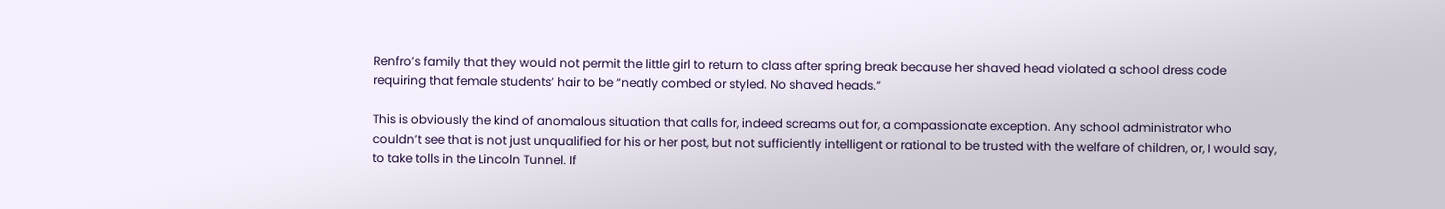Renfro’s family that they would not permit the little girl to return to class after spring break because her shaved head violated a school dress code requiring that female students’ hair to be “neatly combed or styled. No shaved heads.”

This is obviously the kind of anomalous situation that calls for, indeed screams out for, a compassionate exception. Any school administrator who couldn’t see that is not just unqualified for his or her post, but not sufficiently intelligent or rational to be trusted with the welfare of children, or, I would say, to take tolls in the Lincoln Tunnel. If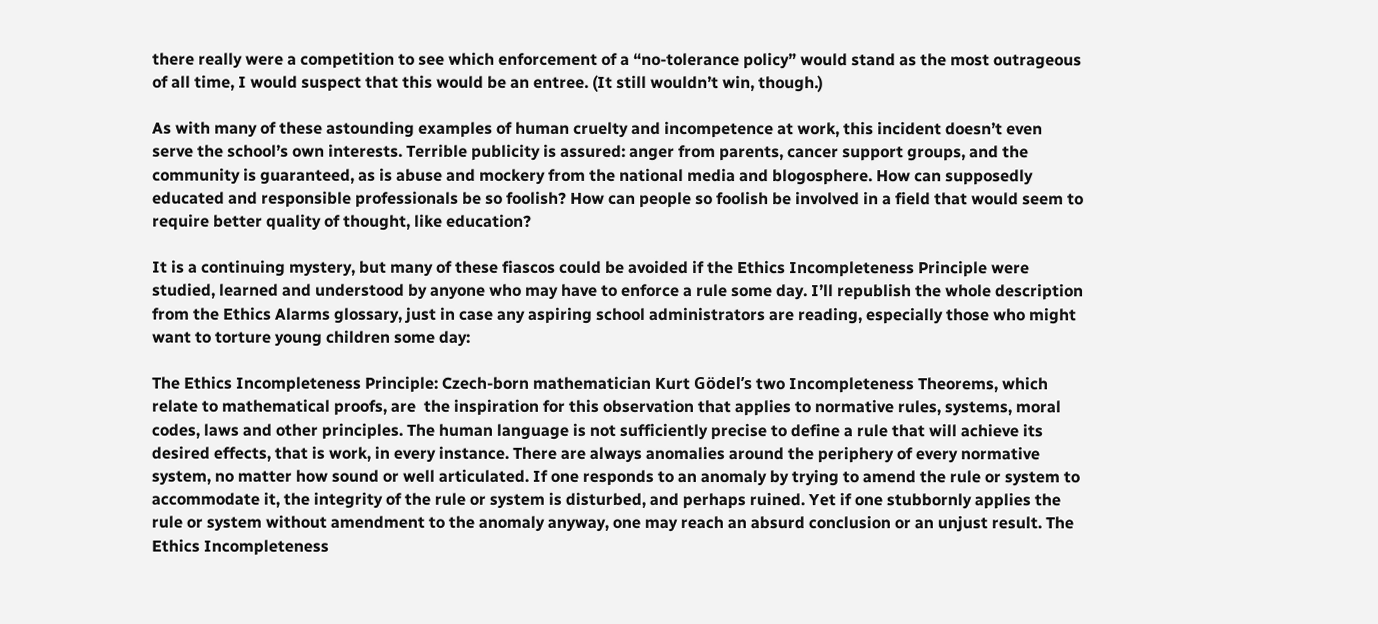there really were a competition to see which enforcement of a “no-tolerance policy” would stand as the most outrageous of all time, I would suspect that this would be an entree. (It still wouldn’t win, though.)

As with many of these astounding examples of human cruelty and incompetence at work, this incident doesn’t even serve the school’s own interests. Terrible publicity is assured: anger from parents, cancer support groups, and the community is guaranteed, as is abuse and mockery from the national media and blogosphere. How can supposedly educated and responsible professionals be so foolish? How can people so foolish be involved in a field that would seem to require better quality of thought, like education?

It is a continuing mystery, but many of these fiascos could be avoided if the Ethics Incompleteness Principle were studied, learned and understood by anyone who may have to enforce a rule some day. I’ll republish the whole description from the Ethics Alarms glossary, just in case any aspiring school administrators are reading, especially those who might want to torture young children some day:

The Ethics Incompleteness Principle: Czech-born mathematician Kurt Gödel’s two Incompleteness Theorems, which relate to mathematical proofs, are  the inspiration for this observation that applies to normative rules, systems, moral codes, laws and other principles. The human language is not sufficiently precise to define a rule that will achieve its desired effects, that is work, in every instance. There are always anomalies around the periphery of every normative system, no matter how sound or well articulated. If one responds to an anomaly by trying to amend the rule or system to accommodate it, the integrity of the rule or system is disturbed, and perhaps ruined. Yet if one stubbornly applies the rule or system without amendment to the anomaly anyway, one may reach an absurd conclusion or an unjust result. The Ethics Incompleteness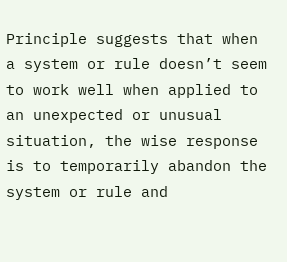Principle suggests that when a system or rule doesn’t seem to work well when applied to an unexpected or unusual situation, the wise response is to temporarily abandon the system or rule and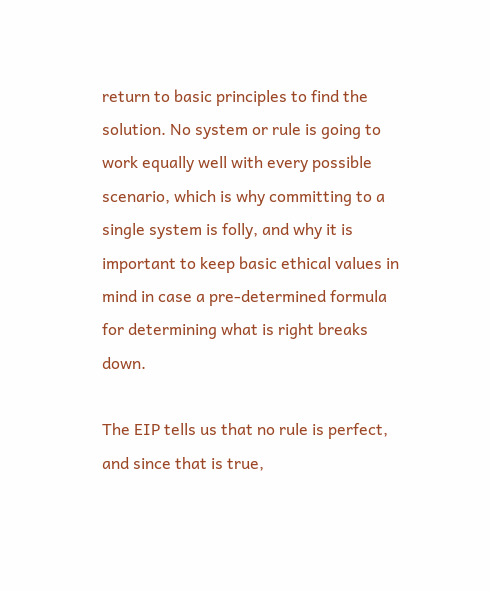return to basic principles to find the solution. No system or rule is going to work equally well with every possible scenario, which is why committing to a single system is folly, and why it is important to keep basic ethical values in mind in case a pre-determined formula for determining what is right breaks down.

The EIP tells us that no rule is perfect, and since that is true,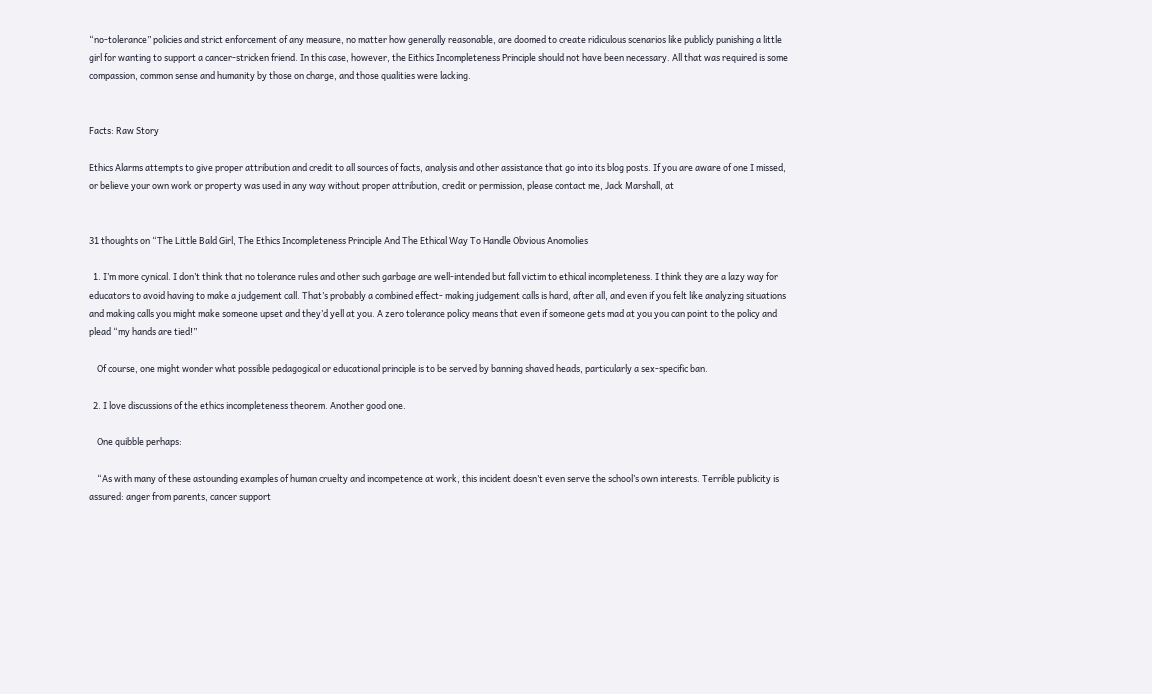“no-tolerance” policies and strict enforcement of any measure, no matter how generally reasonable, are doomed to create ridiculous scenarios like publicly punishing a little girl for wanting to support a cancer-stricken friend. In this case, however, the Eithics Incompleteness Principle should not have been necessary. All that was required is some compassion, common sense and humanity by those on charge, and those qualities were lacking.


Facts: Raw Story

Ethics Alarms attempts to give proper attribution and credit to all sources of facts, analysis and other assistance that go into its blog posts. If you are aware of one I missed, or believe your own work or property was used in any way without proper attribution, credit or permission, please contact me, Jack Marshall, at


31 thoughts on “The Little Bald Girl, The Ethics Incompleteness Principle And The Ethical Way To Handle Obvious Anomolies

  1. I’m more cynical. I don’t think that no tolerance rules and other such garbage are well-intended but fall victim to ethical incompleteness. I think they are a lazy way for educators to avoid having to make a judgement call. That’s probably a combined effect- making judgement calls is hard, after all, and even if you felt like analyzing situations and making calls you might make someone upset and they’d yell at you. A zero tolerance policy means that even if someone gets mad at you you can point to the policy and plead “my hands are tied!”

    Of course, one might wonder what possible pedagogical or educational principle is to be served by banning shaved heads, particularly a sex-specific ban.

  2. I love discussions of the ethics incompleteness theorem. Another good one.

    One quibble perhaps:

    “As with many of these astounding examples of human cruelty and incompetence at work, this incident doesn’t even serve the school’s own interests. Terrible publicity is assured: anger from parents, cancer support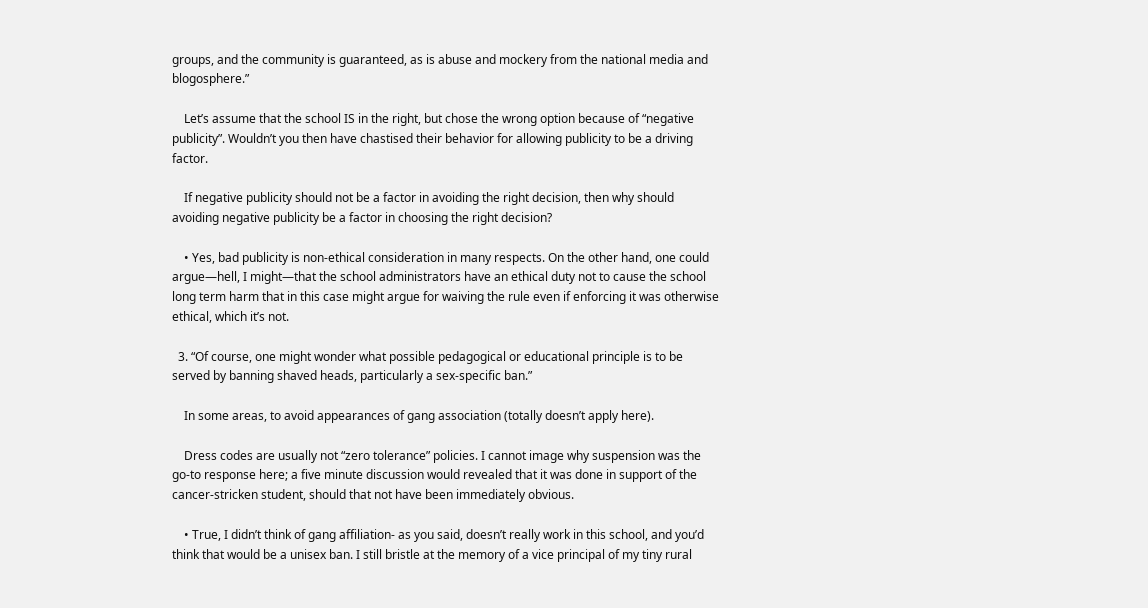groups, and the community is guaranteed, as is abuse and mockery from the national media and blogosphere.”

    Let’s assume that the school IS in the right, but chose the wrong option because of “negative publicity”. Wouldn’t you then have chastised their behavior for allowing publicity to be a driving factor.

    If negative publicity should not be a factor in avoiding the right decision, then why should avoiding negative publicity be a factor in choosing the right decision?

    • Yes, bad publicity is non-ethical consideration in many respects. On the other hand, one could argue—hell, I might—that the school administrators have an ethical duty not to cause the school long term harm that in this case might argue for waiving the rule even if enforcing it was otherwise ethical, which it’s not.

  3. “Of course, one might wonder what possible pedagogical or educational principle is to be served by banning shaved heads, particularly a sex-specific ban.”

    In some areas, to avoid appearances of gang association (totally doesn’t apply here).

    Dress codes are usually not “zero tolerance” policies. I cannot image why suspension was the go-to response here; a five minute discussion would revealed that it was done in support of the cancer-stricken student, should that not have been immediately obvious.

    • True, I didn’t think of gang affiliation- as you said, doesn’t really work in this school, and you’d think that would be a unisex ban. I still bristle at the memory of a vice principal of my tiny rural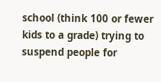school (think 100 or fewer kids to a grade) trying to suspend people for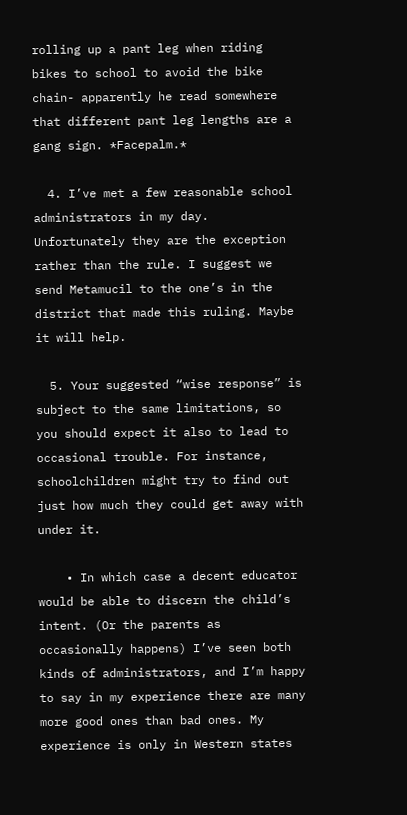rolling up a pant leg when riding bikes to school to avoid the bike chain- apparently he read somewhere that different pant leg lengths are a gang sign. *Facepalm.*

  4. I’ve met a few reasonable school administrators in my day. Unfortunately they are the exception rather than the rule. I suggest we send Metamucil to the one’s in the district that made this ruling. Maybe it will help.

  5. Your suggested “wise response” is subject to the same limitations, so you should expect it also to lead to occasional trouble. For instance, schoolchildren might try to find out just how much they could get away with under it.

    • In which case a decent educator would be able to discern the child’s intent. (Or the parents as occasionally happens) I’ve seen both kinds of administrators, and I’m happy to say in my experience there are many more good ones than bad ones. My experience is only in Western states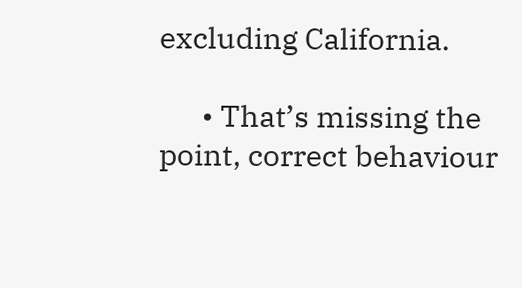excluding California.

      • That’s missing the point, correct behaviour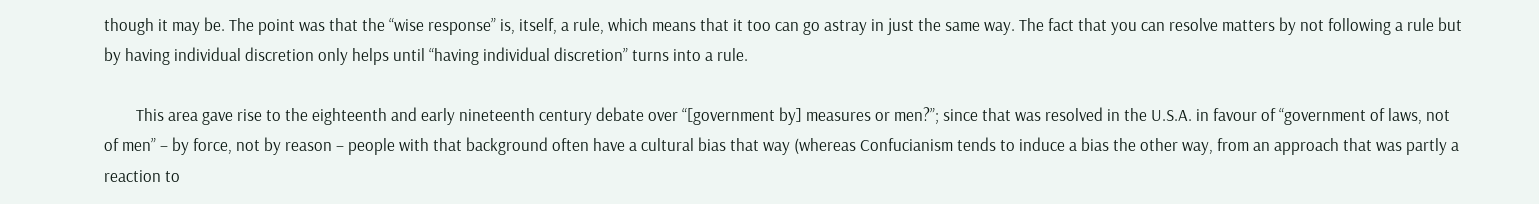though it may be. The point was that the “wise response” is, itself, a rule, which means that it too can go astray in just the same way. The fact that you can resolve matters by not following a rule but by having individual discretion only helps until “having individual discretion” turns into a rule.

        This area gave rise to the eighteenth and early nineteenth century debate over “[government by] measures or men?”; since that was resolved in the U.S.A. in favour of “government of laws, not of men” – by force, not by reason – people with that background often have a cultural bias that way (whereas Confucianism tends to induce a bias the other way, from an approach that was partly a reaction to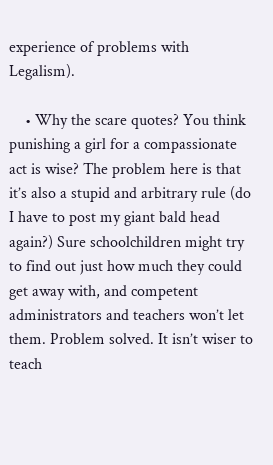experience of problems with Legalism).

    • Why the scare quotes? You think punishing a girl for a compassionate act is wise? The problem here is that it’s also a stupid and arbitrary rule (do I have to post my giant bald head again?) Sure schoolchildren might try to find out just how much they could get away with, and competent administrators and teachers won’t let them. Problem solved. It isn’t wiser to teach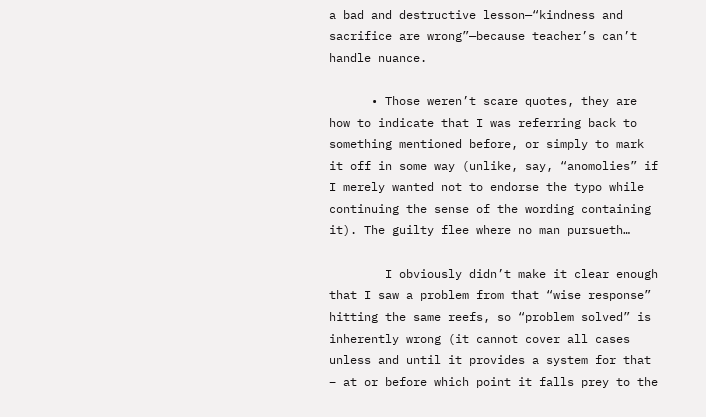a bad and destructive lesson—“kindness and sacrifice are wrong”—because teacher’s can’t handle nuance.

      • Those weren’t scare quotes, they are how to indicate that I was referring back to something mentioned before, or simply to mark it off in some way (unlike, say, “anomolies” if I merely wanted not to endorse the typo while continuing the sense of the wording containing it). The guilty flee where no man pursueth…

        I obviously didn’t make it clear enough that I saw a problem from that “wise response” hitting the same reefs, so “problem solved” is inherently wrong (it cannot cover all cases unless and until it provides a system for that – at or before which point it falls prey to the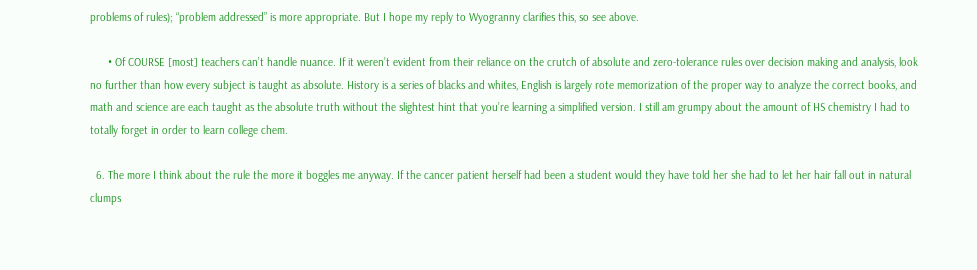problems of rules); “problem addressed” is more appropriate. But I hope my reply to Wyogranny clarifies this, so see above.

      • Of COURSE [most] teachers can’t handle nuance. If it weren’t evident from their reliance on the crutch of absolute and zero-tolerance rules over decision making and analysis, look no further than how every subject is taught as absolute. History is a series of blacks and whites, English is largely rote memorization of the proper way to analyze the correct books, and math and science are each taught as the absolute truth without the slightest hint that you’re learning a simplified version. I still am grumpy about the amount of HS chemistry I had to totally forget in order to learn college chem.

  6. The more I think about the rule the more it boggles me anyway. If the cancer patient herself had been a student would they have told her she had to let her hair fall out in natural clumps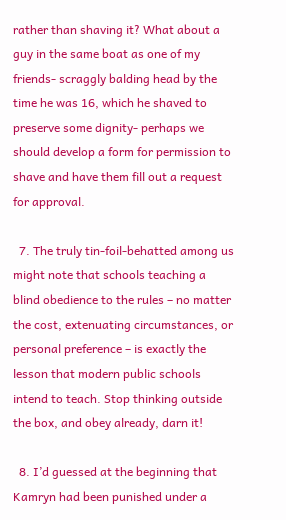rather than shaving it? What about a guy in the same boat as one of my friends- scraggly balding head by the time he was 16, which he shaved to preserve some dignity- perhaps we should develop a form for permission to shave and have them fill out a request for approval.

  7. The truly tin-foil-behatted among us might note that schools teaching a blind obedience to the rules – no matter the cost, extenuating circumstances, or personal preference – is exactly the lesson that modern public schools intend to teach. Stop thinking outside the box, and obey already, darn it!

  8. I’d guessed at the beginning that Kamryn had been punished under a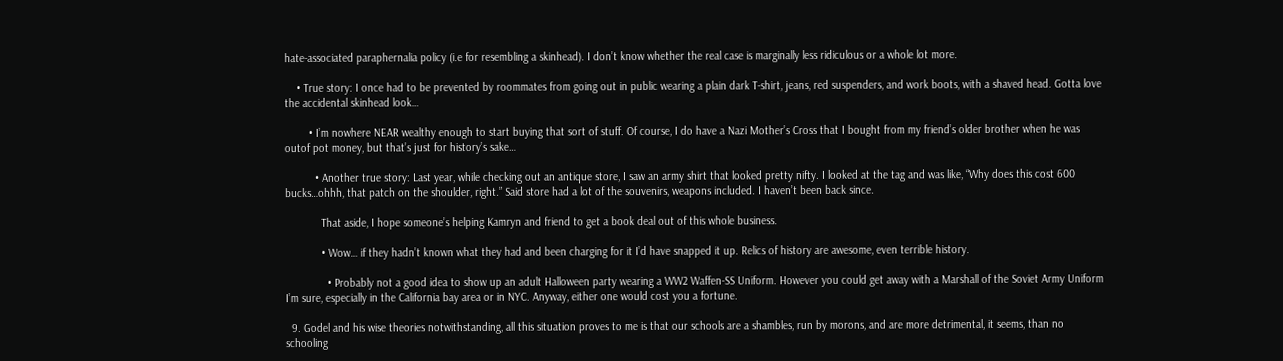hate-associated paraphernalia policy (i.e for resembling a skinhead). I don’t know whether the real case is marginally less ridiculous or a whole lot more.

    • True story: I once had to be prevented by roommates from going out in public wearing a plain dark T-shirt, jeans, red suspenders, and work boots, with a shaved head. Gotta love the accidental skinhead look…

        • I’m nowhere NEAR wealthy enough to start buying that sort of stuff. Of course, I do have a Nazi Mother’s Cross that I bought from my friend’s older brother when he was outof pot money, but that’s just for history’s sake…

          • Another true story: Last year, while checking out an antique store, I saw an army shirt that looked pretty nifty. I looked at the tag and was like, “Why does this cost 600 bucks…ohhh, that patch on the shoulder, right.” Said store had a lot of the souvenirs, weapons included. I haven’t been back since.

            That aside, I hope someone’s helping Kamryn and friend to get a book deal out of this whole business.

            • Wow… if they hadn’t known what they had and been charging for it I’d have snapped it up. Relics of history are awesome, even terrible history.

              • Probably not a good idea to show up an adult Halloween party wearing a WW2 Waffen-SS Uniform. However you could get away with a Marshall of the Soviet Army Uniform I’m sure, especially in the California bay area or in NYC. Anyway, either one would cost you a fortune.

  9. Godel and his wise theories notwithstanding, all this situation proves to me is that our schools are a shambles, run by morons, and are more detrimental, it seems, than no schooling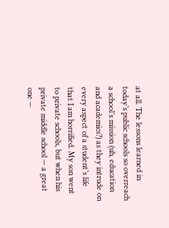at all. The lessons learned in today’s public schools so overreach a school’s mission (uh, education and academics?) as they intrude on every aspect of a student’s life that I am horrified. My son went to private schools, but when his private middle school — a great one —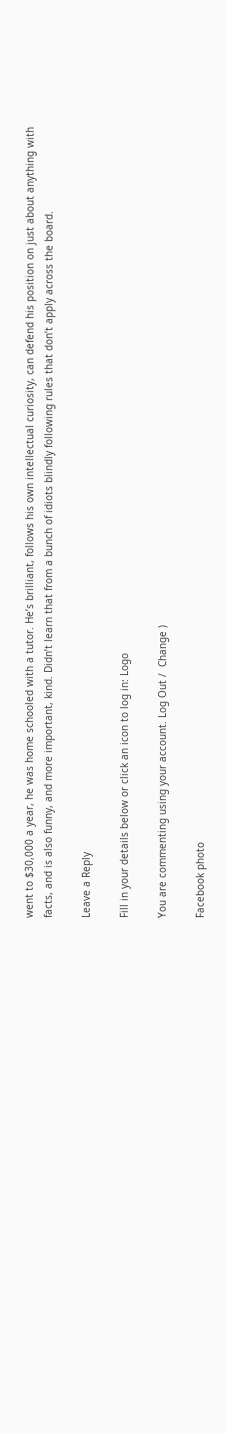went to $30,000 a year, he was home schooled with a tutor. He’s brilliant, follows his own intellectual curiosity, can defend his position on just about anything with facts, and is also funny, and more important, kind. Didn’t learn that from a bunch of idiots blindly following rules that don’t apply across the board.

Leave a Reply

Fill in your details below or click an icon to log in: Logo

You are commenting using your account. Log Out /  Change )

Facebook photo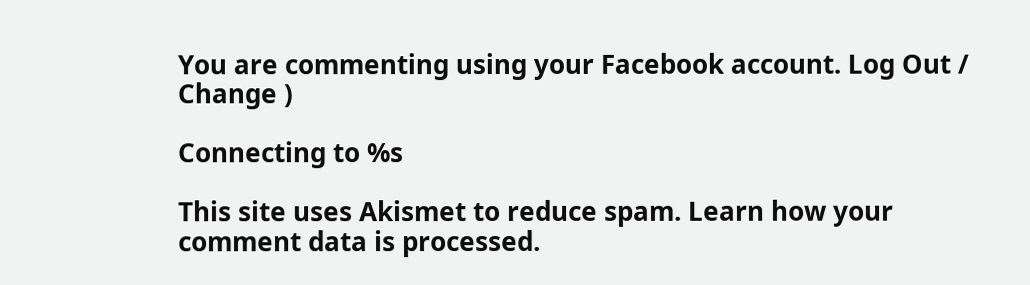You are commenting using your Facebook account. Log Out /  Change )

Connecting to %s

This site uses Akismet to reduce spam. Learn how your comment data is processed.